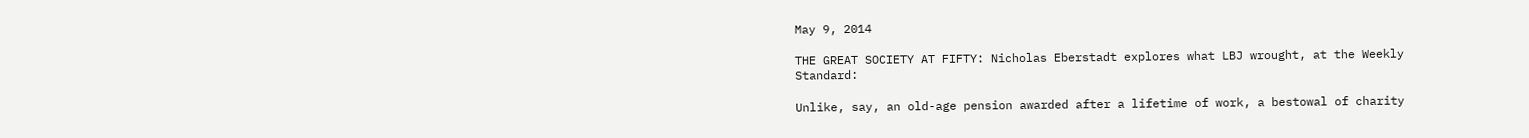May 9, 2014

THE GREAT SOCIETY AT FIFTY: Nicholas Eberstadt explores what LBJ wrought, at the Weekly Standard:

Unlike, say, an old-age pension awarded after a lifetime of work, a bestowal of charity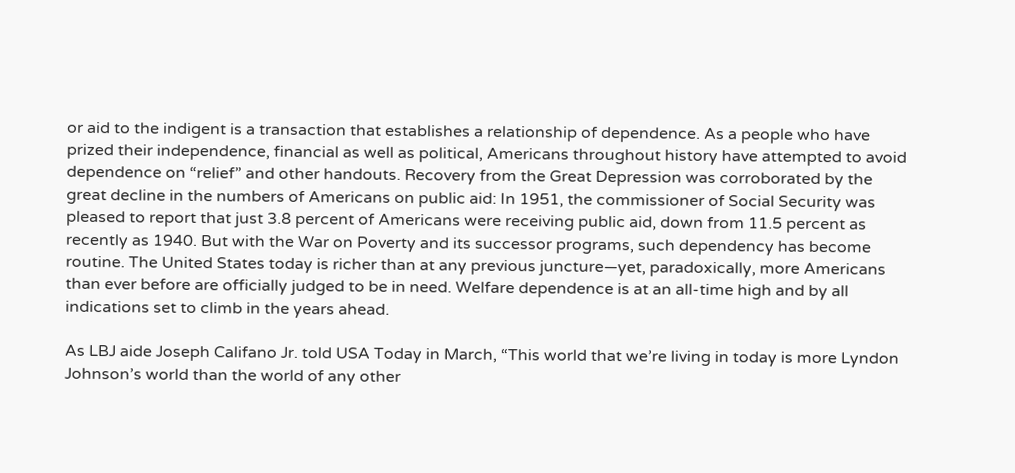or aid to the indigent is a transaction that establishes a relationship of dependence. As a people who have prized their independence, financial as well as political, Americans throughout history have attempted to avoid dependence on “relief” and other handouts. Recovery from the Great Depression was corroborated by the great decline in the numbers of Americans on public aid: In 1951, the commissioner of Social Security was pleased to report that just 3.8 percent of Americans were receiving public aid, down from 11.5 percent as recently as 1940. But with the War on Poverty and its successor programs, such dependency has become routine. The United States today is richer than at any previous juncture—yet, paradoxically, more Americans than ever before are officially judged to be in need. Welfare dependence is at an all-time high and by all indications set to climb in the years ahead.

As LBJ aide Joseph Califano Jr. told USA Today in March, “This world that we’re living in today is more Lyndon Johnson’s world than the world of any other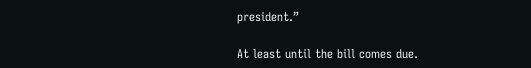president.”

At least until the bill comes due.